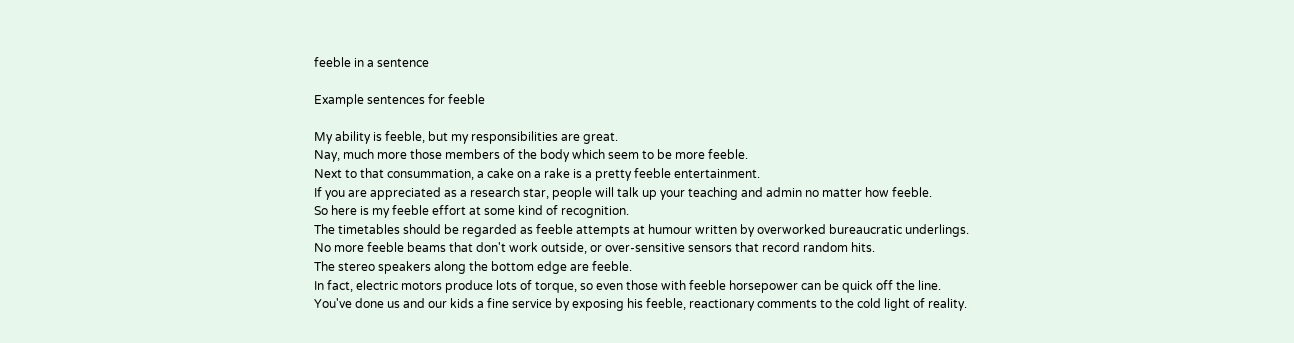feeble in a sentence

Example sentences for feeble

My ability is feeble, but my responsibilities are great.
Nay, much more those members of the body which seem to be more feeble.
Next to that consummation, a cake on a rake is a pretty feeble entertainment.
If you are appreciated as a research star, people will talk up your teaching and admin no matter how feeble.
So here is my feeble effort at some kind of recognition.
The timetables should be regarded as feeble attempts at humour written by overworked bureaucratic underlings.
No more feeble beams that don't work outside, or over-sensitive sensors that record random hits.
The stereo speakers along the bottom edge are feeble.
In fact, electric motors produce lots of torque, so even those with feeble horsepower can be quick off the line.
You've done us and our kids a fine service by exposing his feeble, reactionary comments to the cold light of reality.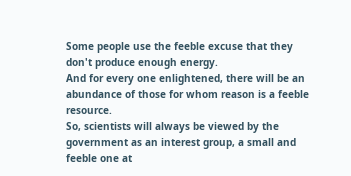Some people use the feeble excuse that they don't produce enough energy.
And for every one enlightened, there will be an abundance of those for whom reason is a feeble resource.
So, scientists will always be viewed by the government as an interest group, a small and feeble one at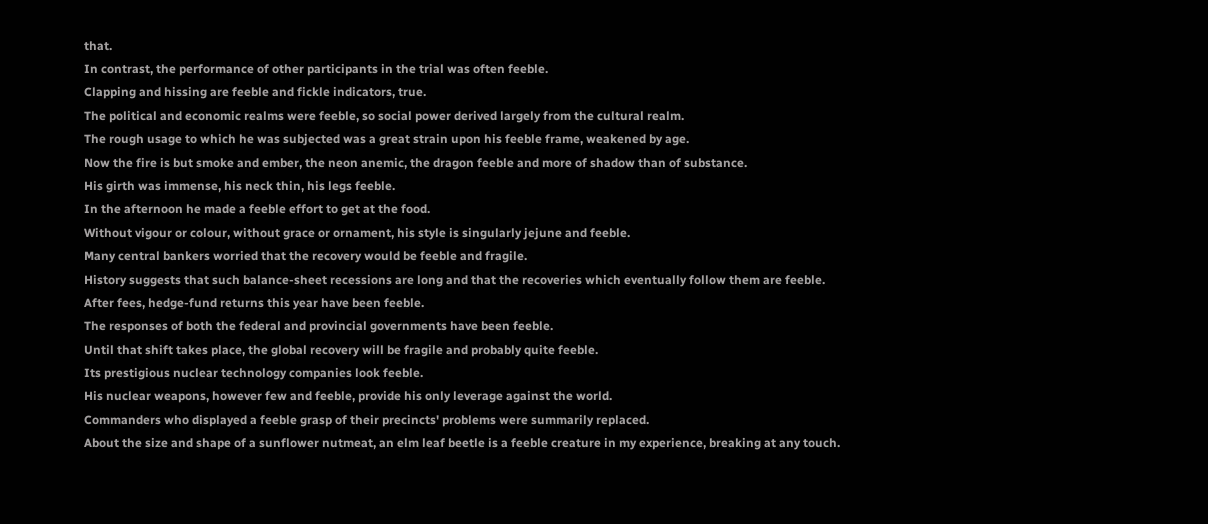that.
In contrast, the performance of other participants in the trial was often feeble.
Clapping and hissing are feeble and fickle indicators, true.
The political and economic realms were feeble, so social power derived largely from the cultural realm.
The rough usage to which he was subjected was a great strain upon his feeble frame, weakened by age.
Now the fire is but smoke and ember, the neon anemic, the dragon feeble and more of shadow than of substance.
His girth was immense, his neck thin, his legs feeble.
In the afternoon he made a feeble effort to get at the food.
Without vigour or colour, without grace or ornament, his style is singularly jejune and feeble.
Many central bankers worried that the recovery would be feeble and fragile.
History suggests that such balance-sheet recessions are long and that the recoveries which eventually follow them are feeble.
After fees, hedge-fund returns this year have been feeble.
The responses of both the federal and provincial governments have been feeble.
Until that shift takes place, the global recovery will be fragile and probably quite feeble.
Its prestigious nuclear technology companies look feeble.
His nuclear weapons, however few and feeble, provide his only leverage against the world.
Commanders who displayed a feeble grasp of their precincts' problems were summarily replaced.
About the size and shape of a sunflower nutmeat, an elm leaf beetle is a feeble creature in my experience, breaking at any touch.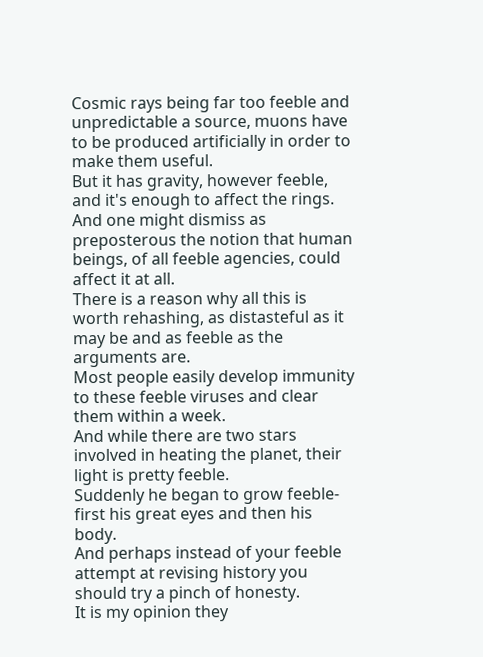Cosmic rays being far too feeble and unpredictable a source, muons have to be produced artificially in order to make them useful.
But it has gravity, however feeble, and it's enough to affect the rings.
And one might dismiss as preposterous the notion that human beings, of all feeble agencies, could affect it at all.
There is a reason why all this is worth rehashing, as distasteful as it may be and as feeble as the arguments are.
Most people easily develop immunity to these feeble viruses and clear them within a week.
And while there are two stars involved in heating the planet, their light is pretty feeble.
Suddenly he began to grow feeble-first his great eyes and then his body.
And perhaps instead of your feeble attempt at revising history you should try a pinch of honesty.
It is my opinion they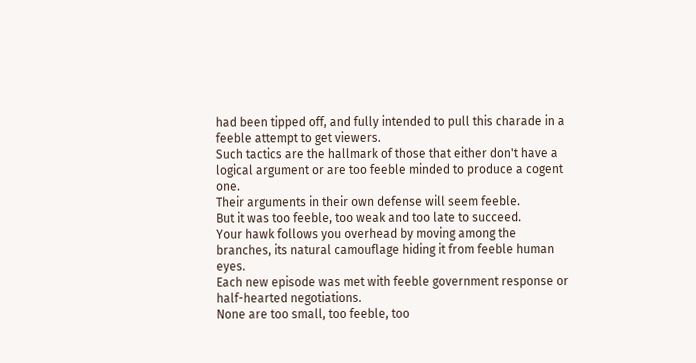had been tipped off, and fully intended to pull this charade in a feeble attempt to get viewers.
Such tactics are the hallmark of those that either don't have a logical argument or are too feeble minded to produce a cogent one.
Their arguments in their own defense will seem feeble.
But it was too feeble, too weak and too late to succeed.
Your hawk follows you overhead by moving among the branches, its natural camouflage hiding it from feeble human eyes.
Each new episode was met with feeble government response or half-hearted negotiations.
None are too small, too feeble, too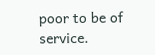poor to be of service.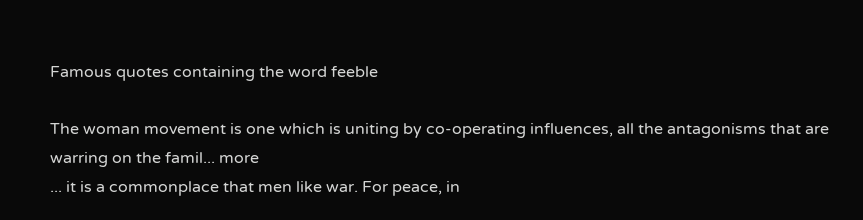Famous quotes containing the word feeble

The woman movement is one which is uniting by co-operating influences, all the antagonisms that are warring on the famil... more
... it is a commonplace that men like war. For peace, in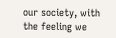our society, with the feeling we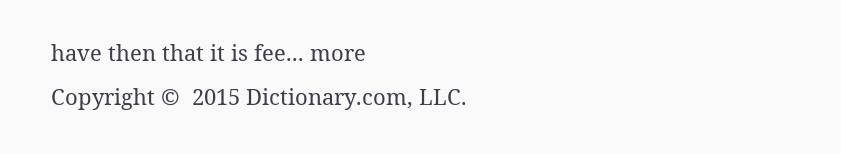have then that it is fee... more
Copyright ©  2015 Dictionary.com, LLC.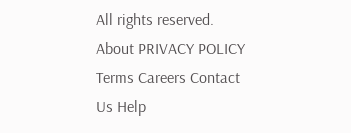All rights reserved.
About PRIVACY POLICY Terms Careers Contact Us Help